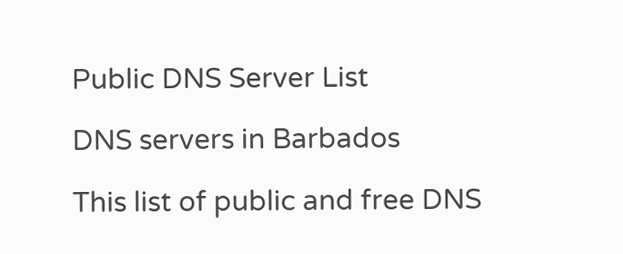Public DNS Server List

DNS servers in Barbados

This list of public and free DNS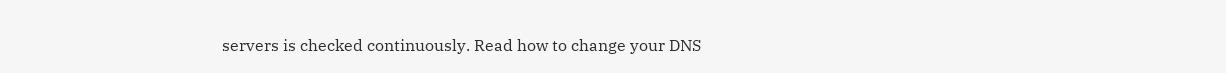servers is checked continuously. Read how to change your DNS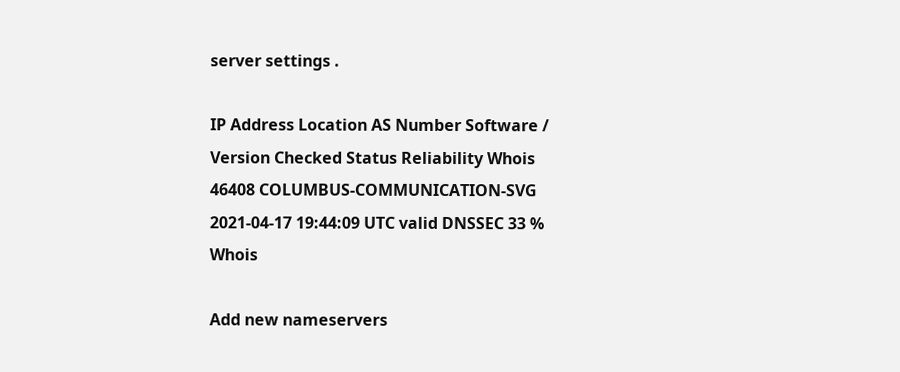server settings .

IP Address Location AS Number Software / Version Checked Status Reliability Whois 46408 COLUMBUS-COMMUNICATION-SVG 2021-04-17 19:44:09 UTC valid DNSSEC 33 % Whois

Add new nameservers